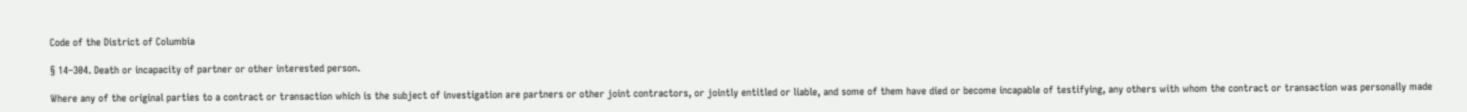Code of the District of Columbia

§ 14–304. Death or incapacity of partner or other interested person.

Where any of the original parties to a contract or transaction which is the subject of investigation are partners or other joint contractors, or jointly entitled or liable, and some of them have died or become incapable of testifying, any others with whom the contract or transaction was personally made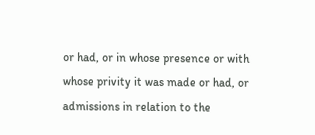or had, or in whose presence or with whose privity it was made or had, or admissions in relation to the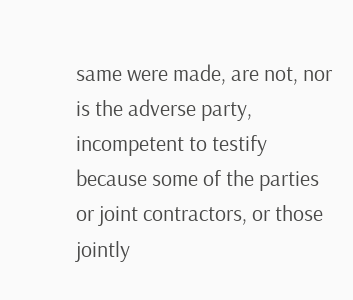same were made, are not, nor is the adverse party, incompetent to testify because some of the parties or joint contractors, or those jointly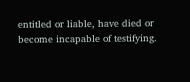entitled or liable, have died or become incapable of testifying.